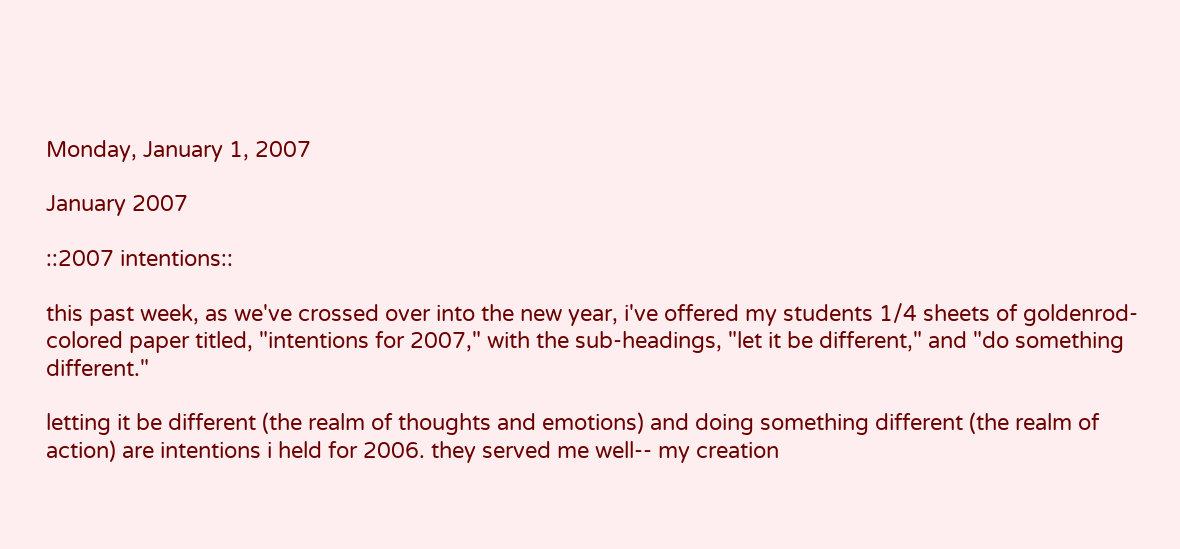Monday, January 1, 2007

January 2007

::2007 intentions::

this past week, as we've crossed over into the new year, i've offered my students 1/4 sheets of goldenrod-colored paper titled, "intentions for 2007," with the sub-headings, "let it be different," and "do something different."

letting it be different (the realm of thoughts and emotions) and doing something different (the realm of action) are intentions i held for 2006. they served me well-- my creation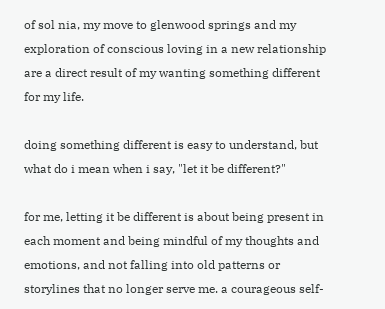of sol nia, my move to glenwood springs and my exploration of conscious loving in a new relationship are a direct result of my wanting something different for my life.

doing something different is easy to understand, but what do i mean when i say, "let it be different?"

for me, letting it be different is about being present in each moment and being mindful of my thoughts and emotions, and not falling into old patterns or storylines that no longer serve me. a courageous self-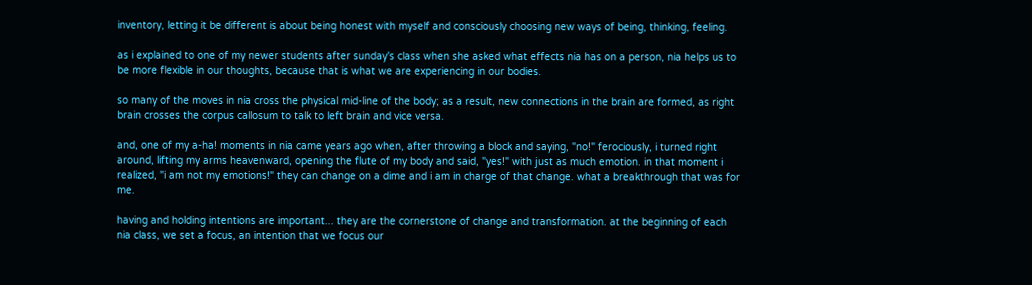inventory, letting it be different is about being honest with myself and consciously choosing new ways of being, thinking, feeling.

as i explained to one of my newer students after sunday's class when she asked what effects nia has on a person, nia helps us to be more flexible in our thoughts, because that is what we are experiencing in our bodies.

so many of the moves in nia cross the physical mid-line of the body; as a result, new connections in the brain are formed, as right brain crosses the corpus callosum to talk to left brain and vice versa.

and, one of my a-ha! moments in nia came years ago when, after throwing a block and saying, "no!" ferociously, i turned right around, lifting my arms heavenward, opening the flute of my body and said, "yes!" with just as much emotion. in that moment i realized, "i am not my emotions!" they can change on a dime and i am in charge of that change. what a breakthrough that was for me.

having and holding intentions are important... they are the cornerstone of change and transformation. at the beginning of each nia class, we set a focus, an intention that we focus our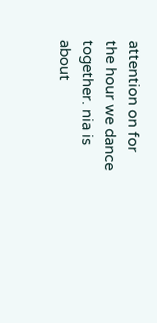attention on for the hour we dance together. nia is about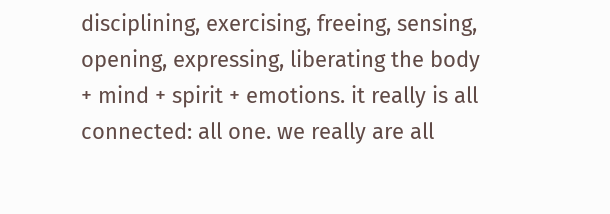disciplining, exercising, freeing, sensing, opening, expressing, liberating the body + mind + spirit + emotions. it really is all connected: all one. we really are all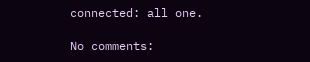connected: all one.

No comments: